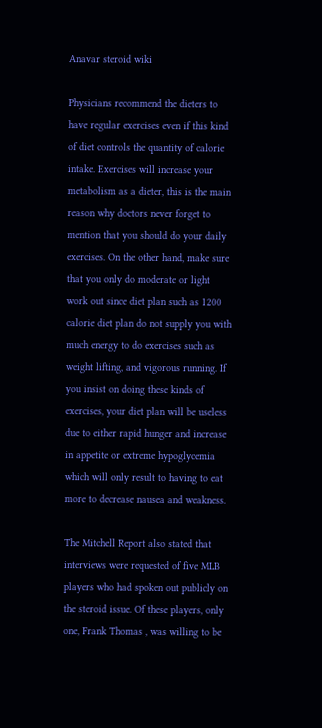Anavar steroid wiki

Physicians recommend the dieters to have regular exercises even if this kind of diet controls the quantity of calorie intake. Exercises will increase your metabolism as a dieter, this is the main reason why doctors never forget to mention that you should do your daily exercises. On the other hand, make sure that you only do moderate or light work out since diet plan such as 1200 calorie diet plan do not supply you with much energy to do exercises such as weight lifting, and vigorous running. If you insist on doing these kinds of exercises, your diet plan will be useless due to either rapid hunger and increase in appetite or extreme hypoglycemia which will only result to having to eat more to decrease nausea and weakness.

The Mitchell Report also stated that interviews were requested of five MLB players who had spoken out publicly on the steroid issue. Of these players, only one, Frank Thomas , was willing to be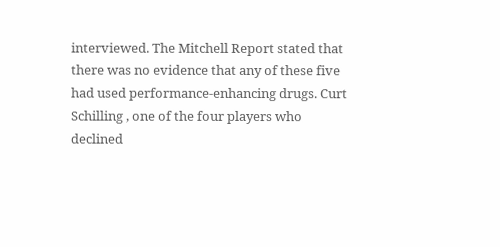interviewed. The Mitchell Report stated that there was no evidence that any of these five had used performance-enhancing drugs. Curt Schilling , one of the four players who declined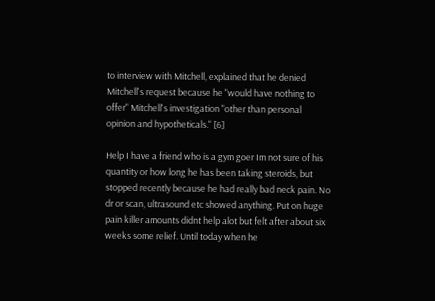to interview with Mitchell, explained that he denied Mitchell's request because he "would have nothing to offer" Mitchell's investigation "other than personal opinion and hypotheticals." [6]

Help I have a friend who is a gym goer Im not sure of his quantity or how long he has been taking steroids, but stopped recently because he had really bad neck pain. No dr or scan, ultrasound etc showed anything. Put on huge pain killer amounts didnt help alot but felt after about six weeks some relief. Until today when he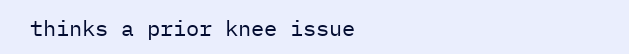thinks a prior knee issue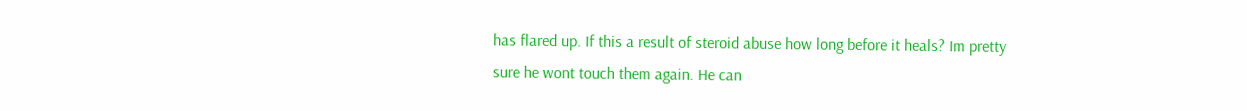has flared up. If this a result of steroid abuse how long before it heals? Im pretty sure he wont touch them again. He can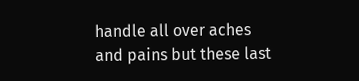handle all over aches and pains but these last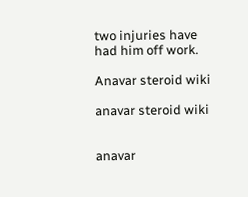two injuries have had him off work.

Anavar steroid wiki

anavar steroid wiki


anavar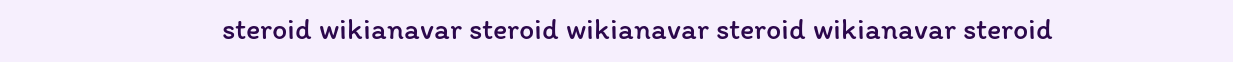steroid wikianavar steroid wikianavar steroid wikianavar steroid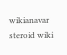wikianavar steroid wiki